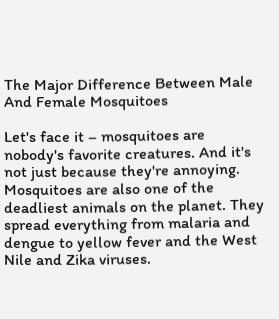The Major Difference Between Male And Female Mosquitoes

Let's face it – mosquitoes are nobody's favorite creatures. And it's not just because they're annoying. Mosquitoes are also one of the deadliest animals on the planet. They spread everything from malaria and dengue to yellow fever and the West Nile and Zika viruses.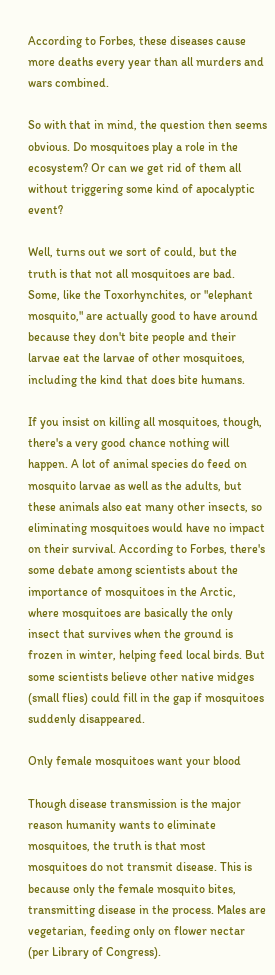According to Forbes, these diseases cause more deaths every year than all murders and wars combined.

So with that in mind, the question then seems obvious. Do mosquitoes play a role in the ecosystem? Or can we get rid of them all without triggering some kind of apocalyptic event?

Well, turns out we sort of could, but the truth is that not all mosquitoes are bad. Some, like the Toxorhynchites, or "elephant mosquito," are actually good to have around because they don't bite people and their larvae eat the larvae of other mosquitoes, including the kind that does bite humans.

If you insist on killing all mosquitoes, though, there's a very good chance nothing will happen. A lot of animal species do feed on mosquito larvae as well as the adults, but these animals also eat many other insects, so eliminating mosquitoes would have no impact on their survival. According to Forbes, there's some debate among scientists about the importance of mosquitoes in the Arctic, where mosquitoes are basically the only insect that survives when the ground is frozen in winter, helping feed local birds. But some scientists believe other native midges (small flies) could fill in the gap if mosquitoes suddenly disappeared.

Only female mosquitoes want your blood

Though disease transmission is the major reason humanity wants to eliminate mosquitoes, the truth is that most mosquitoes do not transmit disease. This is because only the female mosquito bites, transmitting disease in the process. Males are vegetarian, feeding only on flower nectar (per Library of Congress).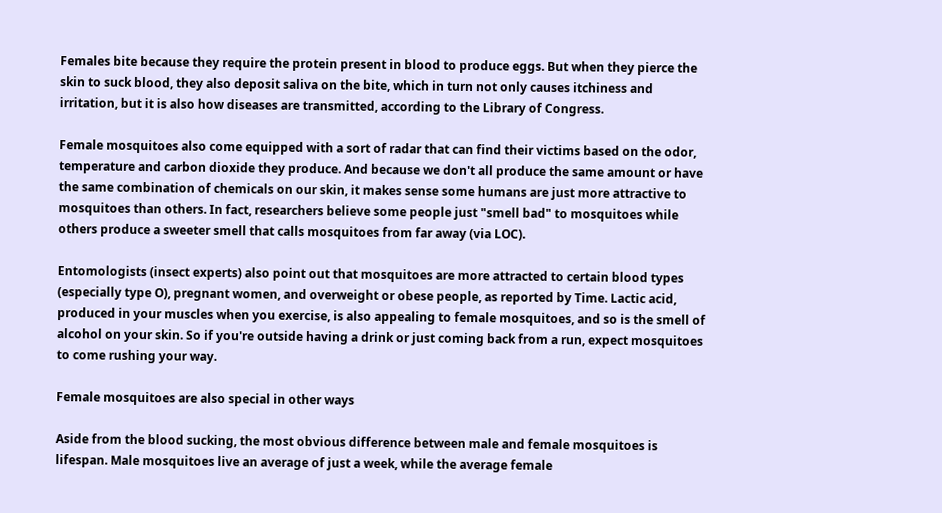Females bite because they require the protein present in blood to produce eggs. But when they pierce the skin to suck blood, they also deposit saliva on the bite, which in turn not only causes itchiness and irritation, but it is also how diseases are transmitted, according to the Library of Congress.

Female mosquitoes also come equipped with a sort of radar that can find their victims based on the odor, temperature and carbon dioxide they produce. And because we don't all produce the same amount or have the same combination of chemicals on our skin, it makes sense some humans are just more attractive to mosquitoes than others. In fact, researchers believe some people just "smell bad" to mosquitoes while others produce a sweeter smell that calls mosquitoes from far away (via LOC).

Entomologists (insect experts) also point out that mosquitoes are more attracted to certain blood types (especially type O), pregnant women, and overweight or obese people, as reported by Time. Lactic acid, produced in your muscles when you exercise, is also appealing to female mosquitoes, and so is the smell of alcohol on your skin. So if you're outside having a drink or just coming back from a run, expect mosquitoes to come rushing your way.

Female mosquitoes are also special in other ways

Aside from the blood sucking, the most obvious difference between male and female mosquitoes is lifespan. Male mosquitoes live an average of just a week, while the average female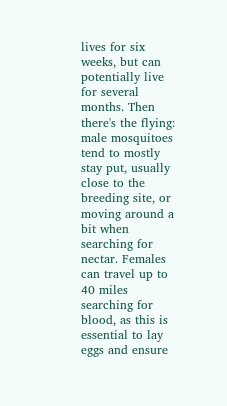lives for six weeks, but can potentially live for several months. Then there's the flying: male mosquitoes tend to mostly stay put, usually close to the breeding site, or moving around a bit when searching for nectar. Females can travel up to 40 miles searching for blood, as this is essential to lay eggs and ensure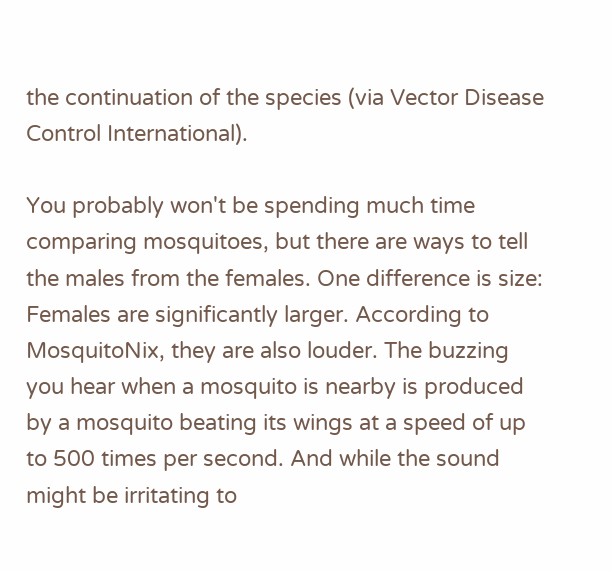the continuation of the species (via Vector Disease Control International).

You probably won't be spending much time comparing mosquitoes, but there are ways to tell the males from the females. One difference is size: Females are significantly larger. According to MosquitoNix, they are also louder. The buzzing you hear when a mosquito is nearby is produced by a mosquito beating its wings at a speed of up to 500 times per second. And while the sound might be irritating to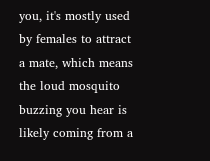you, it's mostly used by females to attract a mate, which means the loud mosquito buzzing you hear is likely coming from a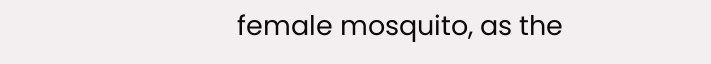female mosquito, as the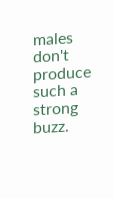males don't produce such a strong buzz.